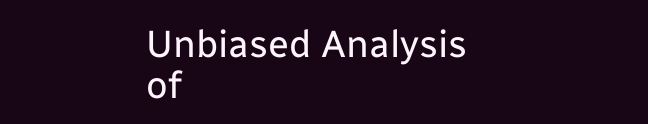Unbiased Analysis of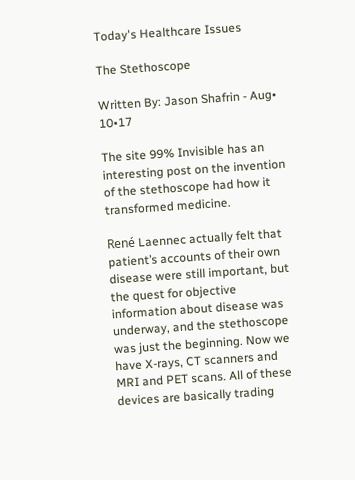Today's Healthcare Issues

The Stethoscope

Written By: Jason Shafrin - Aug• 10•17

The site 99% Invisible has an interesting post on the invention of the stethoscope had how it transformed medicine.

René Laennec actually felt that patient’s accounts of their own disease were still important, but the quest for objective information about disease was underway, and the stethoscope was just the beginning. Now we have X-rays, CT scanners and MRI and PET scans. All of these devices are basically trading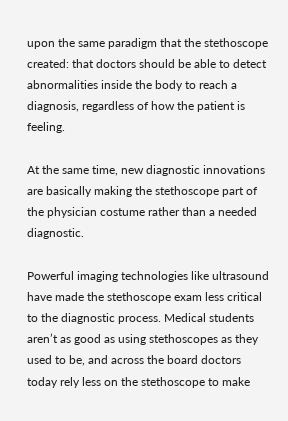upon the same paradigm that the stethoscope created: that doctors should be able to detect abnormalities inside the body to reach a diagnosis, regardless of how the patient is feeling.

At the same time, new diagnostic innovations are basically making the stethoscope part of the physician costume rather than a needed diagnostic.

Powerful imaging technologies like ultrasound have made the stethoscope exam less critical to the diagnostic process. Medical students aren’t as good as using stethoscopes as they used to be, and across the board doctors today rely less on the stethoscope to make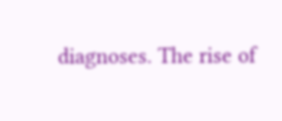diagnoses. The rise of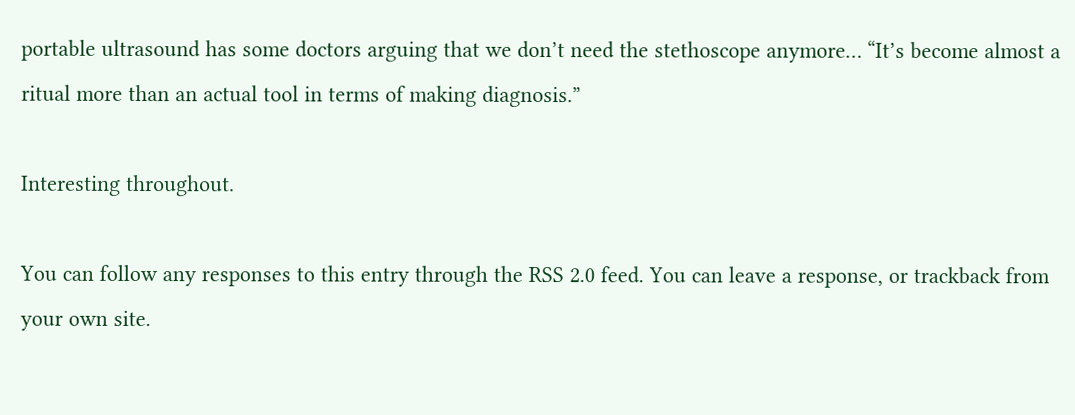portable ultrasound has some doctors arguing that we don’t need the stethoscope anymore… “It’s become almost a ritual more than an actual tool in terms of making diagnosis.”

Interesting throughout.

You can follow any responses to this entry through the RSS 2.0 feed. You can leave a response, or trackback from your own site.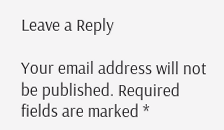Leave a Reply

Your email address will not be published. Required fields are marked *